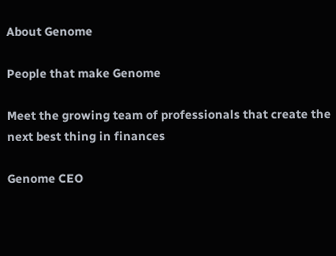About Genome

People that make Genome

Meet the growing team of professionals that create the next best thing in finances

Genome CEO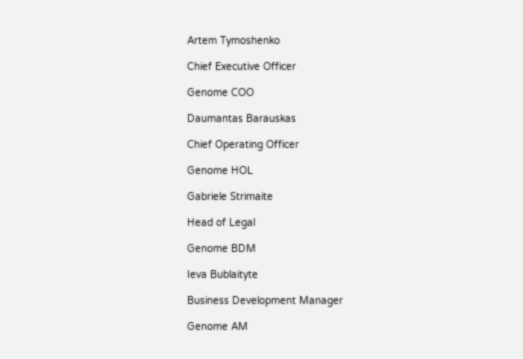Artem Tymoshenko

Chief Executive Officer

Genome COO

Daumantas Barauskas

Chief Operating Officer

Genome HOL

Gabriele Strimaite

Head of Legal

Genome BDM

Ieva Bublaityte

Business Development Manager

Genome AM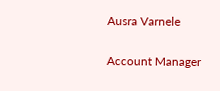Ausra Varnele

Account Manager